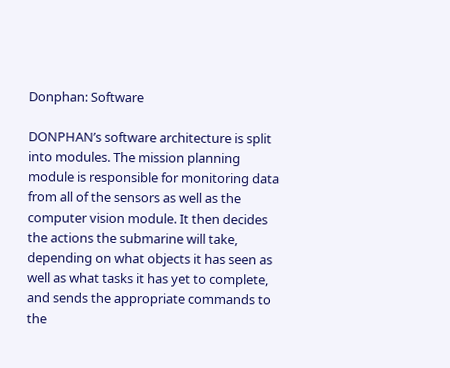Donphan: Software

DONPHAN’s software architecture is split into modules. The mission planning module is responsible for monitoring data from all of the sensors as well as the computer vision module. It then decides the actions the submarine will take, depending on what objects it has seen as well as what tasks it has yet to complete, and sends the appropriate commands to the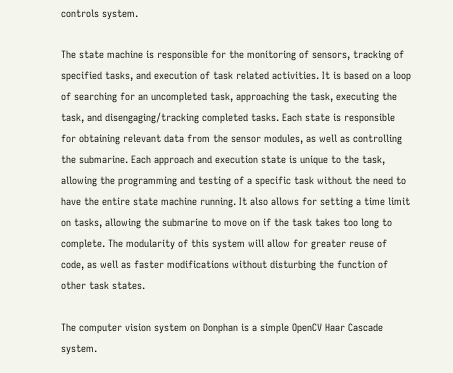controls system.

The state machine is responsible for the monitoring of sensors, tracking of specified tasks, and execution of task related activities. It is based on a loop of searching for an uncompleted task, approaching the task, executing the task, and disengaging/tracking completed tasks. Each state is responsible for obtaining relevant data from the sensor modules, as well as controlling the submarine. Each approach and execution state is unique to the task, allowing the programming and testing of a specific task without the need to have the entire state machine running. It also allows for setting a time limit on tasks, allowing the submarine to move on if the task takes too long to complete. The modularity of this system will allow for greater reuse of code, as well as faster modifications without disturbing the function of other task states.

The computer vision system on Donphan is a simple OpenCV Haar Cascade system.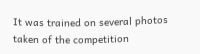It was trained on several photos taken of the competition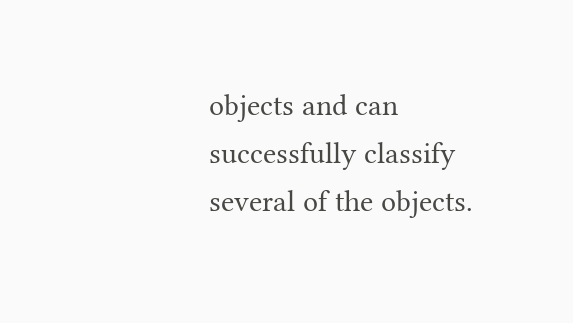objects and can successfully classify several of the objects.